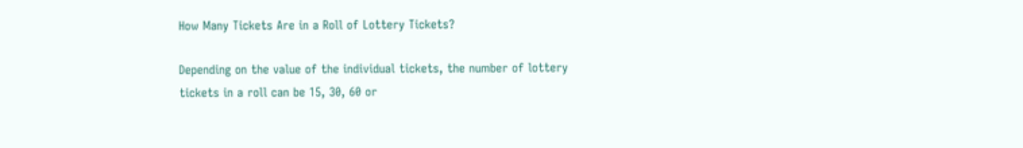How Many Tickets Are in a Roll of Lottery Tickets?

Depending on the value of the individual tickets, the number of lottery tickets in a roll can be 15, 30, 60 or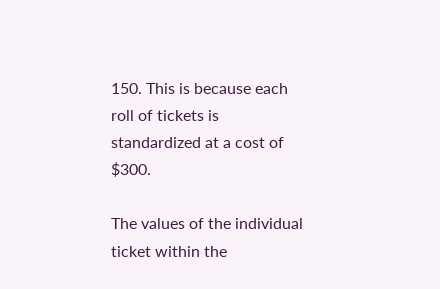150. This is because each roll of tickets is standardized at a cost of $300.

The values of the individual ticket within the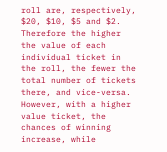roll are, respectively, $20, $10, $5 and $2. Therefore the higher the value of each individual ticket in the roll, the fewer the total number of tickets there, and vice-versa. However, with a higher value ticket, the chances of winning increase, while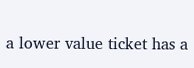a lower value ticket has a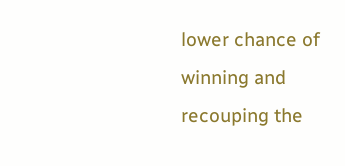lower chance of winning and recouping the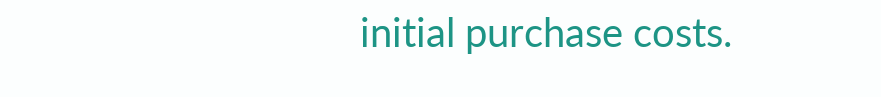initial purchase costs.